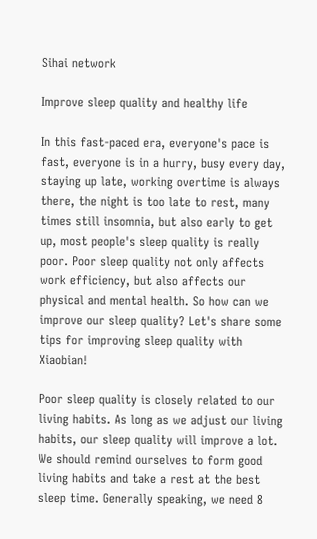Sihai network

Improve sleep quality and healthy life

In this fast-paced era, everyone's pace is fast, everyone is in a hurry, busy every day, staying up late, working overtime is always there, the night is too late to rest, many times still insomnia, but also early to get up, most people's sleep quality is really poor. Poor sleep quality not only affects work efficiency, but also affects our physical and mental health. So how can we improve our sleep quality? Let's share some tips for improving sleep quality with Xiaobian!

Poor sleep quality is closely related to our living habits. As long as we adjust our living habits, our sleep quality will improve a lot. We should remind ourselves to form good living habits and take a rest at the best sleep time. Generally speaking, we need 8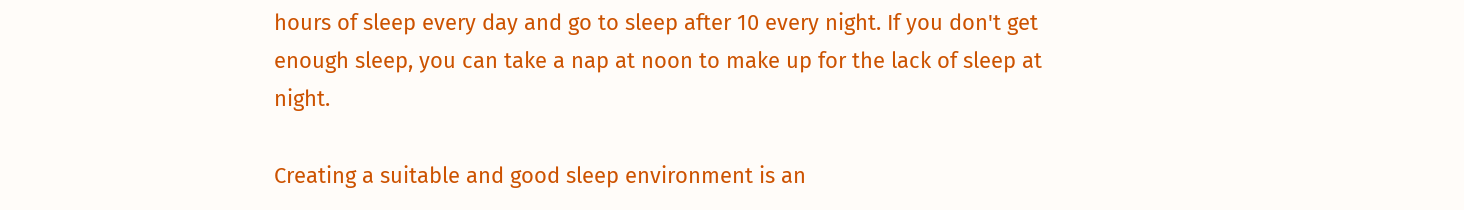hours of sleep every day and go to sleep after 10 every night. If you don't get enough sleep, you can take a nap at noon to make up for the lack of sleep at night.

Creating a suitable and good sleep environment is an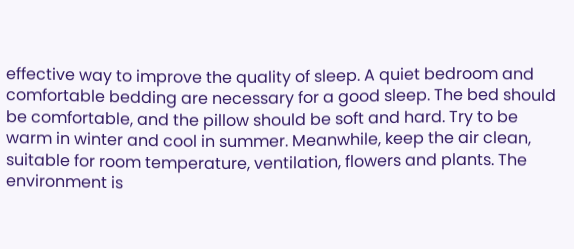effective way to improve the quality of sleep. A quiet bedroom and comfortable bedding are necessary for a good sleep. The bed should be comfortable, and the pillow should be soft and hard. Try to be warm in winter and cool in summer. Meanwhile, keep the air clean, suitable for room temperature, ventilation, flowers and plants. The environment is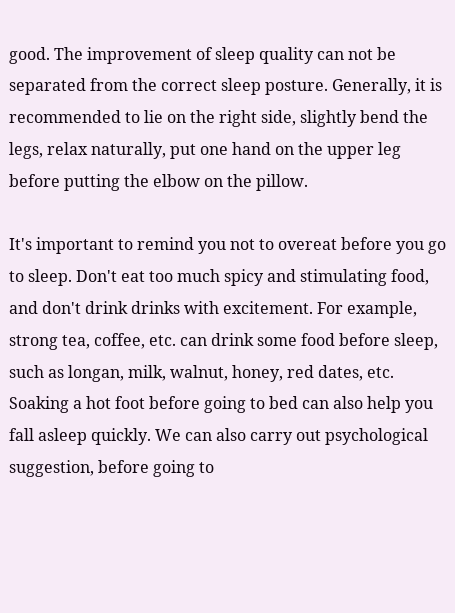good. The improvement of sleep quality can not be separated from the correct sleep posture. Generally, it is recommended to lie on the right side, slightly bend the legs, relax naturally, put one hand on the upper leg before putting the elbow on the pillow.

It's important to remind you not to overeat before you go to sleep. Don't eat too much spicy and stimulating food, and don't drink drinks with excitement. For example, strong tea, coffee, etc. can drink some food before sleep, such as longan, milk, walnut, honey, red dates, etc. Soaking a hot foot before going to bed can also help you fall asleep quickly. We can also carry out psychological suggestion, before going to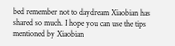bed remember not to daydream Xiaobian has shared so much. I hope you can use the tips mentioned by Xiaobian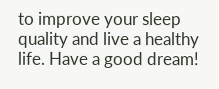to improve your sleep quality and live a healthy life. Have a good dream!